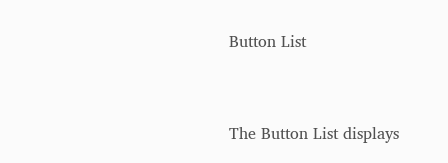Button List


The Button List displays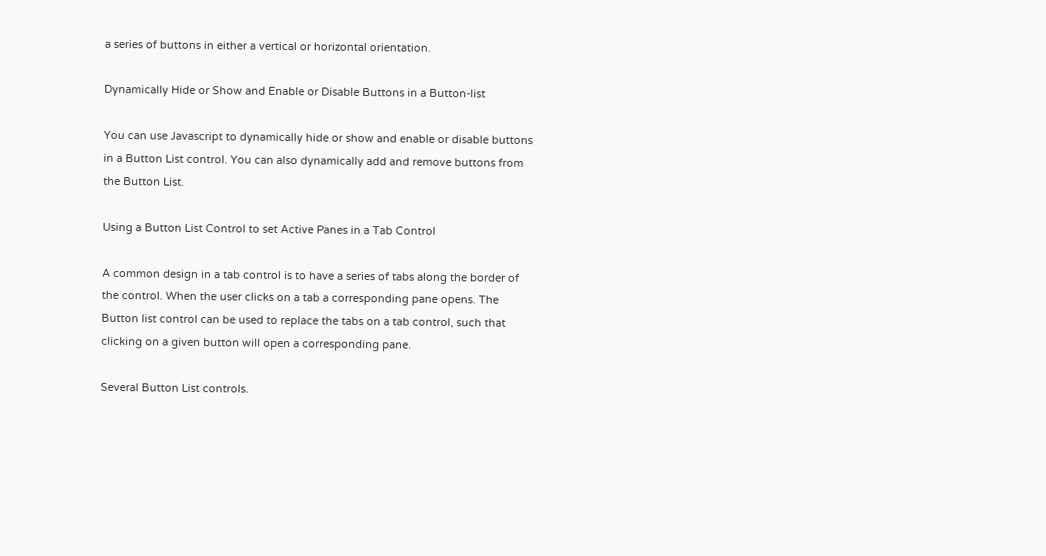a series of buttons in either a vertical or horizontal orientation.

Dynamically Hide or Show and Enable or Disable Buttons in a Button-list

You can use Javascript to dynamically hide or show and enable or disable buttons in a Button List control. You can also dynamically add and remove buttons from the Button List.

Using a Button List Control to set Active Panes in a Tab Control

A common design in a tab control is to have a series of tabs along the border of the control. When the user clicks on a tab a corresponding pane opens. The Button list control can be used to replace the tabs on a tab control, such that clicking on a given button will open a corresponding pane.

Several Button List controls.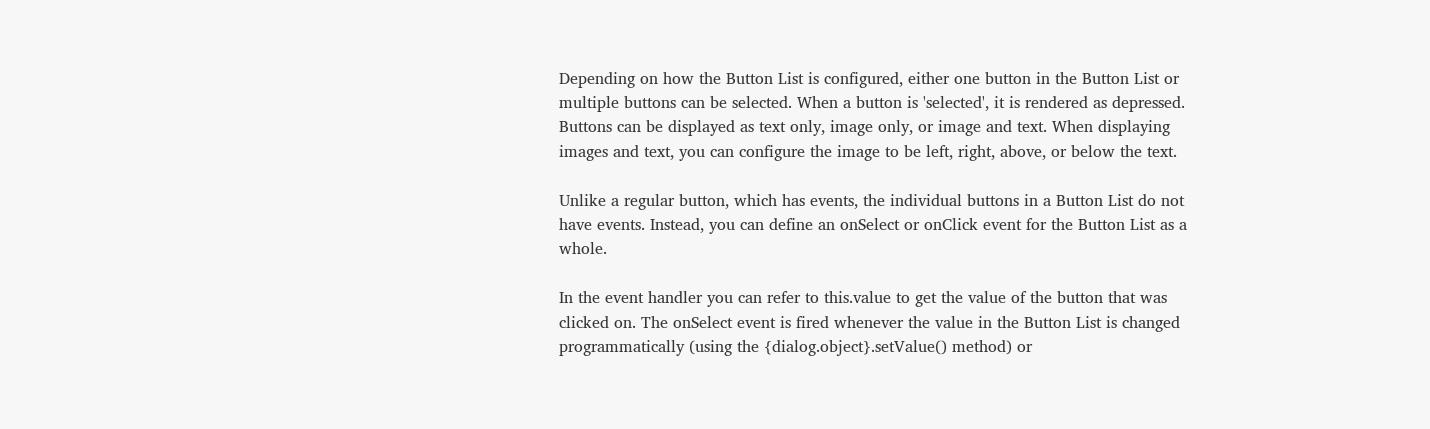Depending on how the Button List is configured, either one button in the Button List or multiple buttons can be selected. When a button is 'selected', it is rendered as depressed. Buttons can be displayed as text only, image only, or image and text. When displaying images and text, you can configure the image to be left, right, above, or below the text.

Unlike a regular button, which has events, the individual buttons in a Button List do not have events. Instead, you can define an onSelect or onClick event for the Button List as a whole.

In the event handler you can refer to this.value to get the value of the button that was clicked on. The onSelect event is fired whenever the value in the Button List is changed programmatically (using the {dialog.object}.setValue() method) or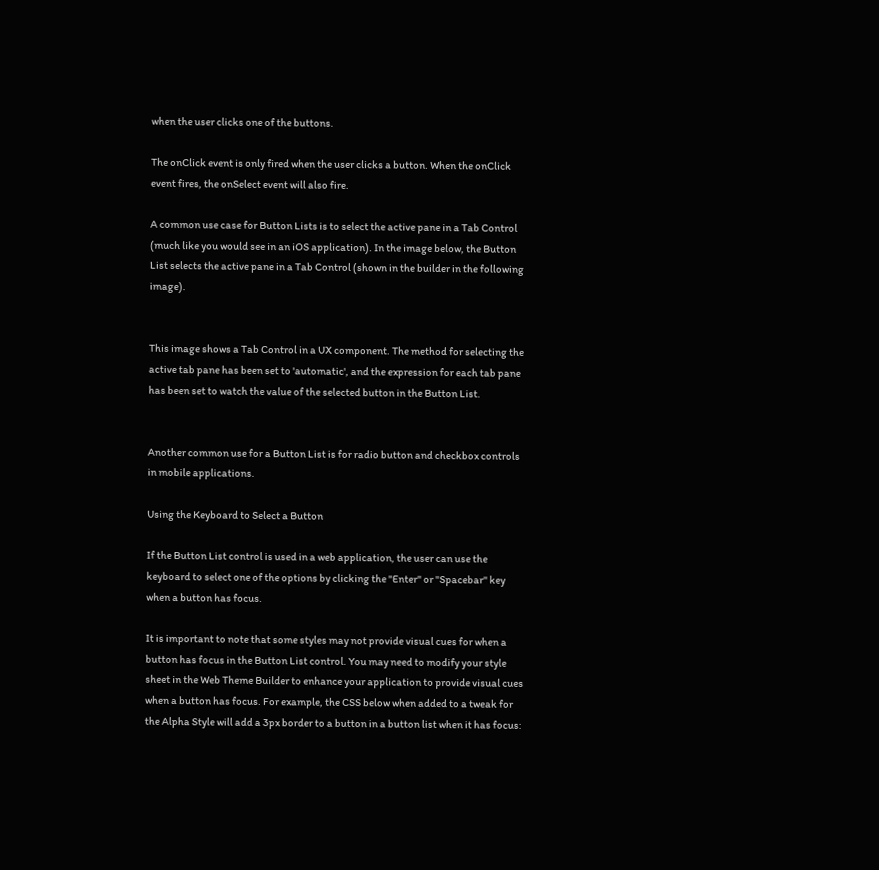when the user clicks one of the buttons.

The onClick event is only fired when the user clicks a button. When the onClick event fires, the onSelect event will also fire.

A common use case for Button Lists is to select the active pane in a Tab Control (much like you would see in an iOS application). In the image below, the Button List selects the active pane in a Tab Control (shown in the builder in the following image).


This image shows a Tab Control in a UX component. The method for selecting the active tab pane has been set to 'automatic', and the expression for each tab pane has been set to watch the value of the selected button in the Button List.


Another common use for a Button List is for radio button and checkbox controls in mobile applications.

Using the Keyboard to Select a Button

If the Button List control is used in a web application, the user can use the keyboard to select one of the options by clicking the "Enter" or "Spacebar" key when a button has focus.

It is important to note that some styles may not provide visual cues for when a button has focus in the Button List control. You may need to modify your style sheet in the Web Theme Builder to enhance your application to provide visual cues when a button has focus. For example, the CSS below when added to a tweak for the Alpha Style will add a 3px border to a button in a button list when it has focus: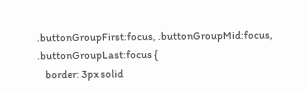.buttonGroupFirst:focus, .buttonGroupMid:focus, .buttonGroupLast:focus {
    border: 3px solid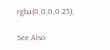rgba(0,0,0,0.25);

See Also